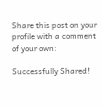Share this post on your profile with a comment of your own:

Successfully Shared!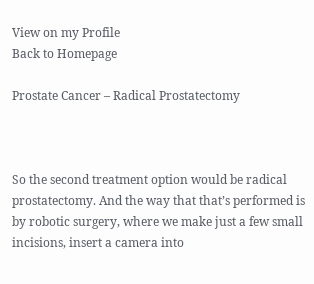View on my Profile
Back to Homepage

Prostate Cancer – Radical Prostatectomy



So the second treatment option would be radical prostatectomy. And the way that that’s performed is by robotic surgery, where we make just a few small incisions, insert a camera into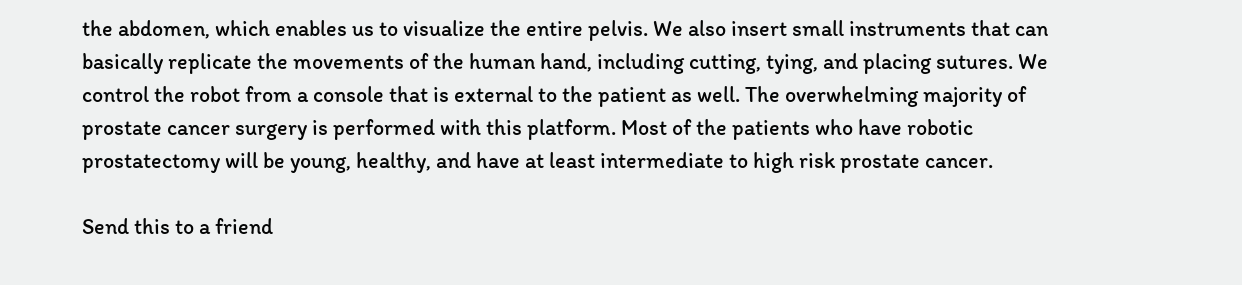the abdomen, which enables us to visualize the entire pelvis. We also insert small instruments that can basically replicate the movements of the human hand, including cutting, tying, and placing sutures. We control the robot from a console that is external to the patient as well. The overwhelming majority of prostate cancer surgery is performed with this platform. Most of the patients who have robotic prostatectomy will be young, healthy, and have at least intermediate to high risk prostate cancer.

Send this to a friend